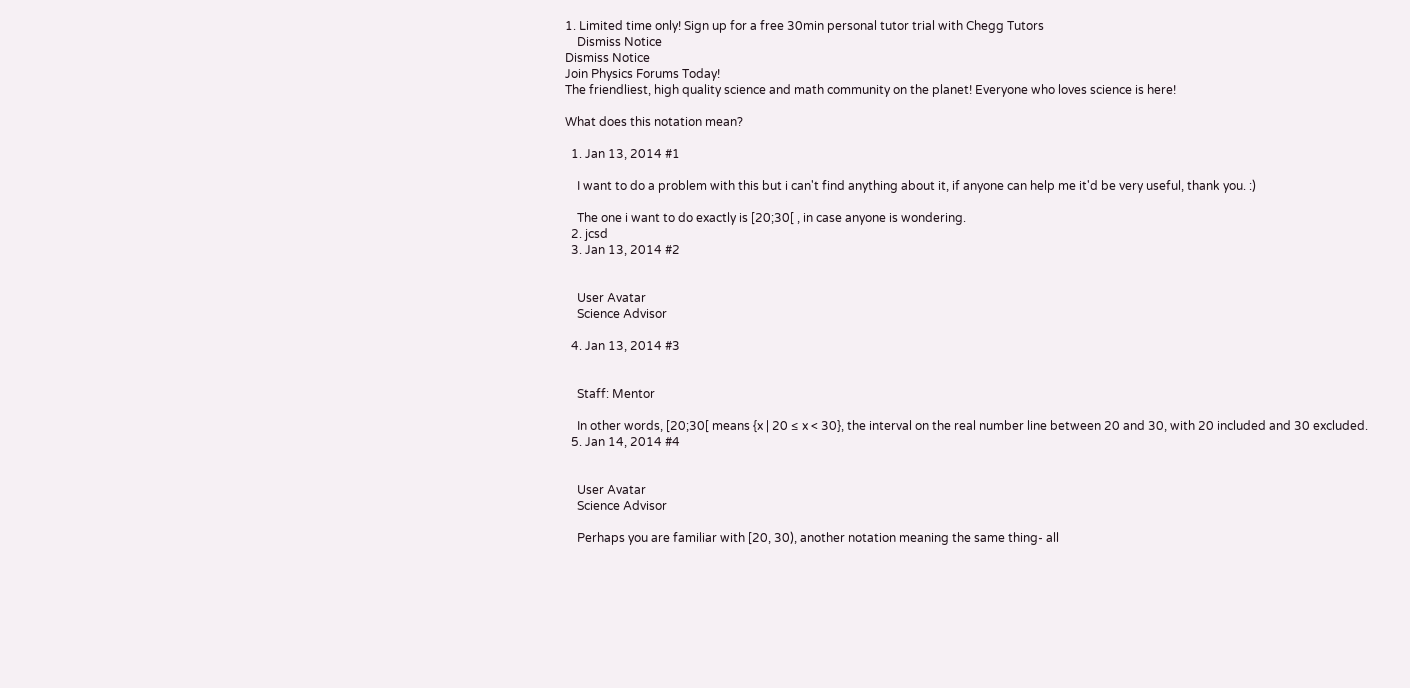1. Limited time only! Sign up for a free 30min personal tutor trial with Chegg Tutors
    Dismiss Notice
Dismiss Notice
Join Physics Forums Today!
The friendliest, high quality science and math community on the planet! Everyone who loves science is here!

What does this notation mean?

  1. Jan 13, 2014 #1

    I want to do a problem with this but i can't find anything about it, if anyone can help me it'd be very useful, thank you. :)

    The one i want to do exactly is [20;30[ , in case anyone is wondering.
  2. jcsd
  3. Jan 13, 2014 #2


    User Avatar
    Science Advisor

  4. Jan 13, 2014 #3


    Staff: Mentor

    In other words, [20;30[ means {x | 20 ≤ x < 30}, the interval on the real number line between 20 and 30, with 20 included and 30 excluded.
  5. Jan 14, 2014 #4


    User Avatar
    Science Advisor

    Perhaps you are familiar with [20, 30), another notation meaning the same thing- all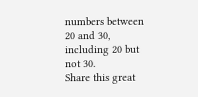numbers between 20 and 30, including 20 but not 30.
Share this great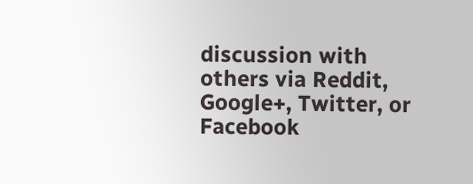discussion with others via Reddit, Google+, Twitter, or Facebook